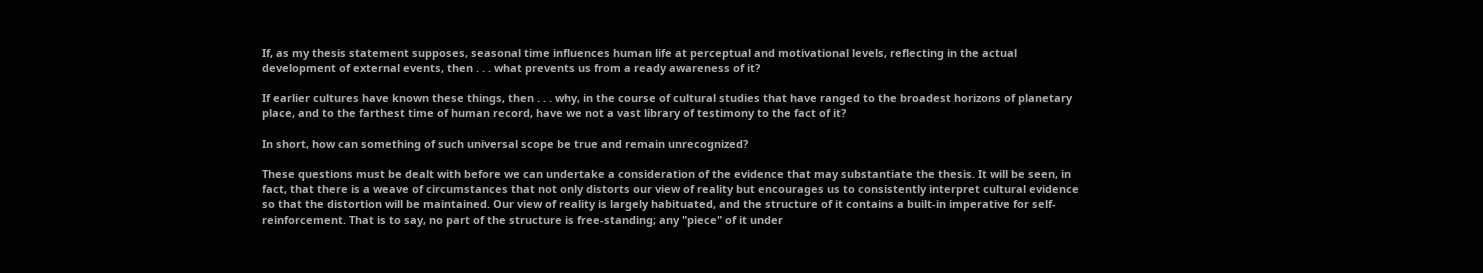If, as my thesis statement supposes, seasonal time influences human life at perceptual and motivational levels, reflecting in the actual development of external events, then . . . what prevents us from a ready awareness of it?

If earlier cultures have known these things, then . . . why, in the course of cultural studies that have ranged to the broadest horizons of planetary place, and to the farthest time of human record, have we not a vast library of testimony to the fact of it?

In short, how can something of such universal scope be true and remain unrecognized?

These questions must be dealt with before we can undertake a consideration of the evidence that may substantiate the thesis. It will be seen, in fact, that there is a weave of circumstances that not only distorts our view of reality but encourages us to consistently interpret cultural evidence so that the distortion will be maintained. Our view of reality is largely habituated, and the structure of it contains a built-in imperative for self-reinforcement. That is to say, no part of the structure is free-standing; any "piece" of it under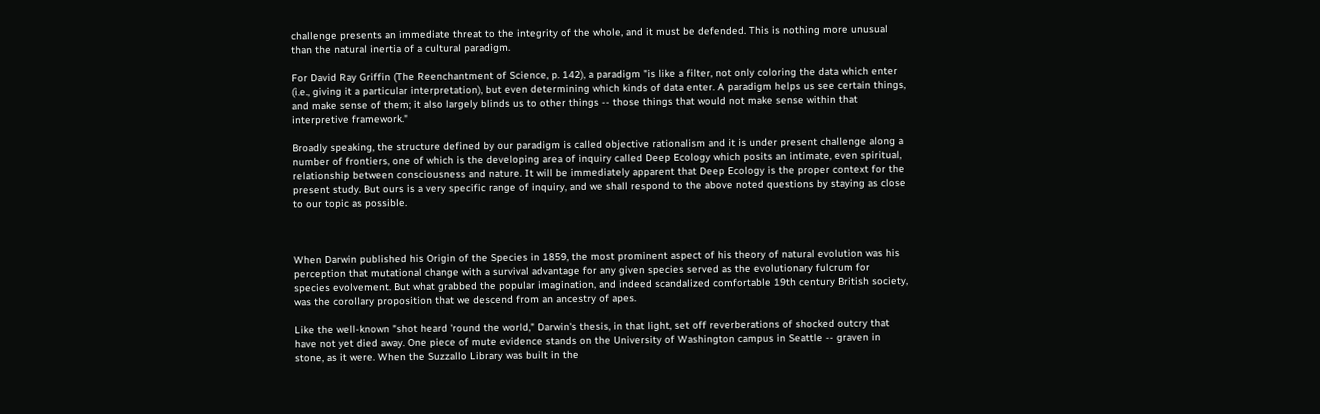challenge presents an immediate threat to the integrity of the whole, and it must be defended. This is nothing more unusual than the natural inertia of a cultural paradigm.

For David Ray Griffin (The Reenchantment of Science, p. 142), a paradigm "is like a filter, not only coloring the data which enter (i.e., giving it a particular interpretation), but even determining which kinds of data enter. A paradigm helps us see certain things, and make sense of them; it also largely blinds us to other things -- those things that would not make sense within that interpretive framework."

Broadly speaking, the structure defined by our paradigm is called objective rationalism and it is under present challenge along a number of frontiers, one of which is the developing area of inquiry called Deep Ecology which posits an intimate, even spiritual, relationship between consciousness and nature. It will be immediately apparent that Deep Ecology is the proper context for the present study. But ours is a very specific range of inquiry, and we shall respond to the above noted questions by staying as close to our topic as possible.



When Darwin published his Origin of the Species in 1859, the most prominent aspect of his theory of natural evolution was his perception that mutational change with a survival advantage for any given species served as the evolutionary fulcrum for species evolvement. But what grabbed the popular imagination, and indeed scandalized comfortable 19th century British society, was the corollary proposition that we descend from an ancestry of apes.

Like the well-known "shot heard 'round the world," Darwin's thesis, in that light, set off reverberations of shocked outcry that have not yet died away. One piece of mute evidence stands on the University of Washington campus in Seattle -- graven in stone, as it were. When the Suzzallo Library was built in the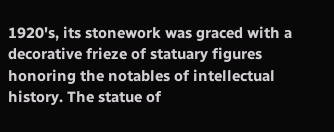1920's, its stonework was graced with a decorative frieze of statuary figures honoring the notables of intellectual history. The statue of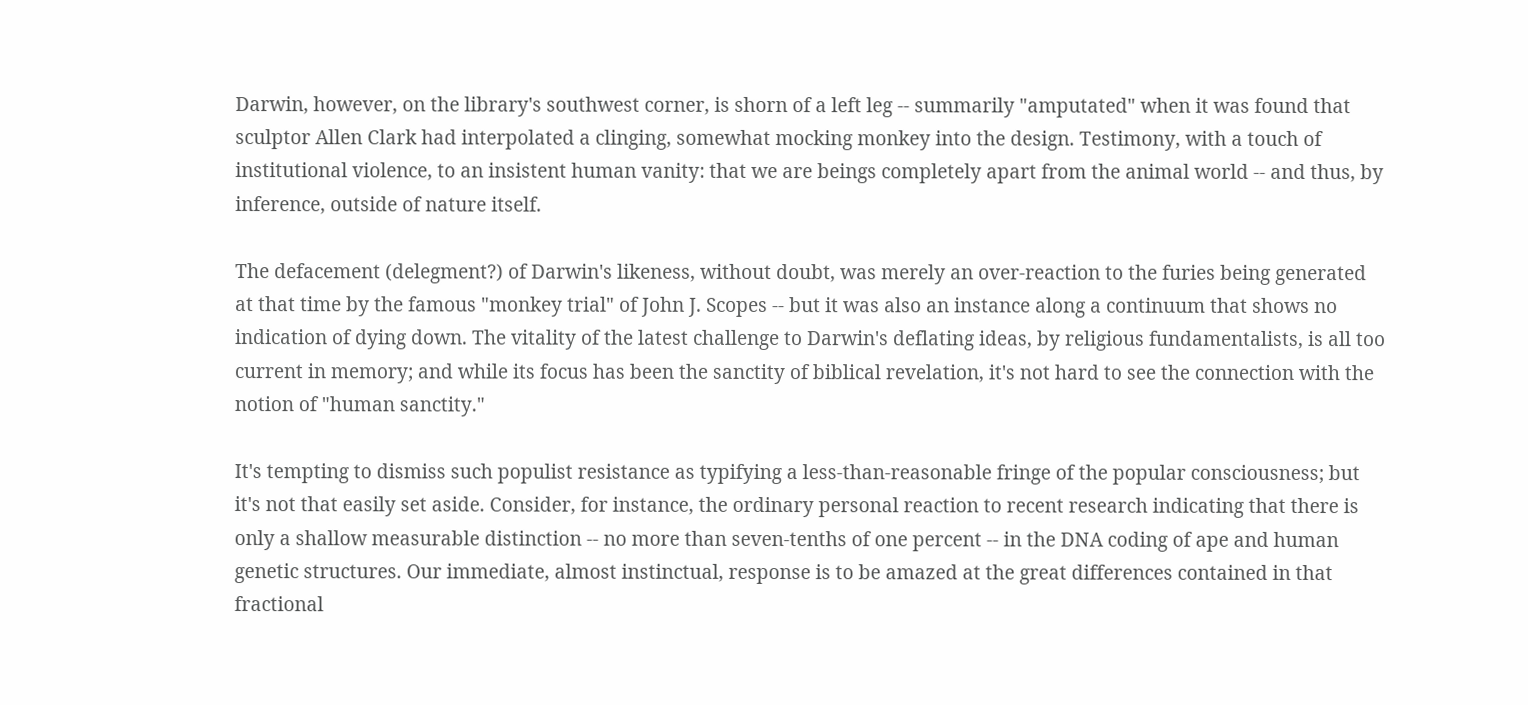Darwin, however, on the library's southwest corner, is shorn of a left leg -- summarily "amputated" when it was found that sculptor Allen Clark had interpolated a clinging, somewhat mocking monkey into the design. Testimony, with a touch of institutional violence, to an insistent human vanity: that we are beings completely apart from the animal world -- and thus, by inference, outside of nature itself.

The defacement (delegment?) of Darwin's likeness, without doubt, was merely an over-reaction to the furies being generated at that time by the famous "monkey trial" of John J. Scopes -- but it was also an instance along a continuum that shows no indication of dying down. The vitality of the latest challenge to Darwin's deflating ideas, by religious fundamentalists, is all too current in memory; and while its focus has been the sanctity of biblical revelation, it's not hard to see the connection with the notion of "human sanctity."

It's tempting to dismiss such populist resistance as typifying a less-than-reasonable fringe of the popular consciousness; but it's not that easily set aside. Consider, for instance, the ordinary personal reaction to recent research indicating that there is only a shallow measurable distinction -- no more than seven-tenths of one percent -- in the DNA coding of ape and human genetic structures. Our immediate, almost instinctual, response is to be amazed at the great differences contained in that fractional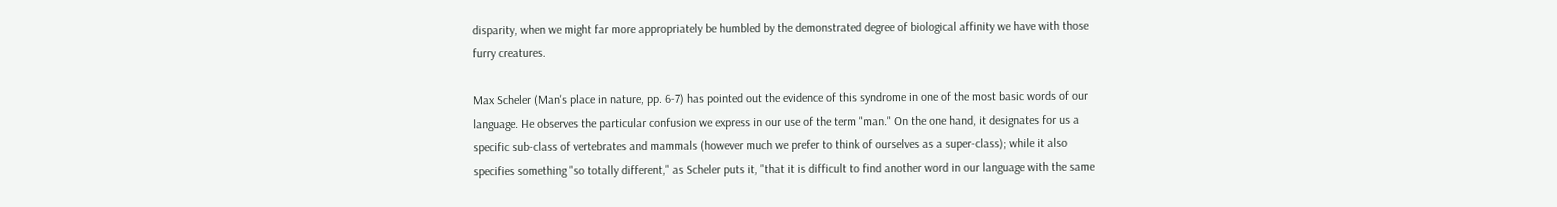disparity, when we might far more appropriately be humbled by the demonstrated degree of biological affinity we have with those furry creatures.

Max Scheler (Man's place in nature, pp. 6-7) has pointed out the evidence of this syndrome in one of the most basic words of our language. He observes the particular confusion we express in our use of the term "man." On the one hand, it designates for us a specific sub-class of vertebrates and mammals (however much we prefer to think of ourselves as a super-class); while it also specifies something "so totally different," as Scheler puts it, "that it is difficult to find another word in our language with the same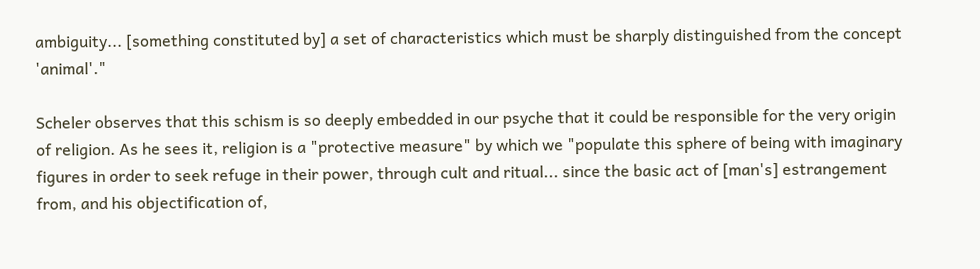ambiguity... [something constituted by] a set of characteristics which must be sharply distinguished from the concept 'animal'."

Scheler observes that this schism is so deeply embedded in our psyche that it could be responsible for the very origin of religion. As he sees it, religion is a "protective measure" by which we "populate this sphere of being with imaginary figures in order to seek refuge in their power, through cult and ritual... since the basic act of [man's] estrangement from, and his objectification of,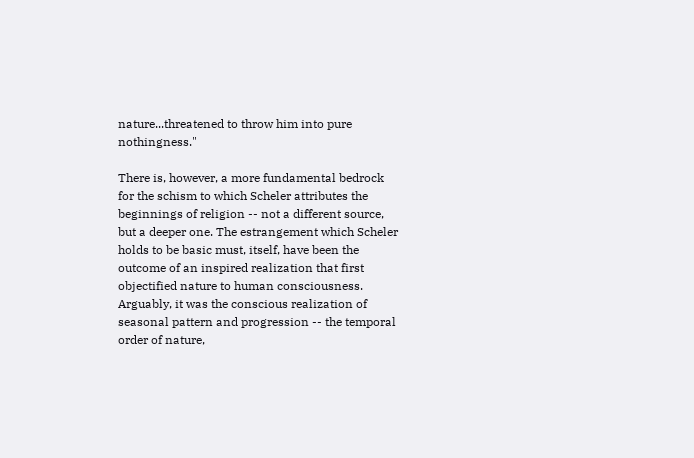nature...threatened to throw him into pure nothingness."

There is, however, a more fundamental bedrock for the schism to which Scheler attributes the beginnings of religion -- not a different source, but a deeper one. The estrangement which Scheler holds to be basic must, itself, have been the outcome of an inspired realization that first objectified nature to human consciousness. Arguably, it was the conscious realization of seasonal pattern and progression -- the temporal order of nature,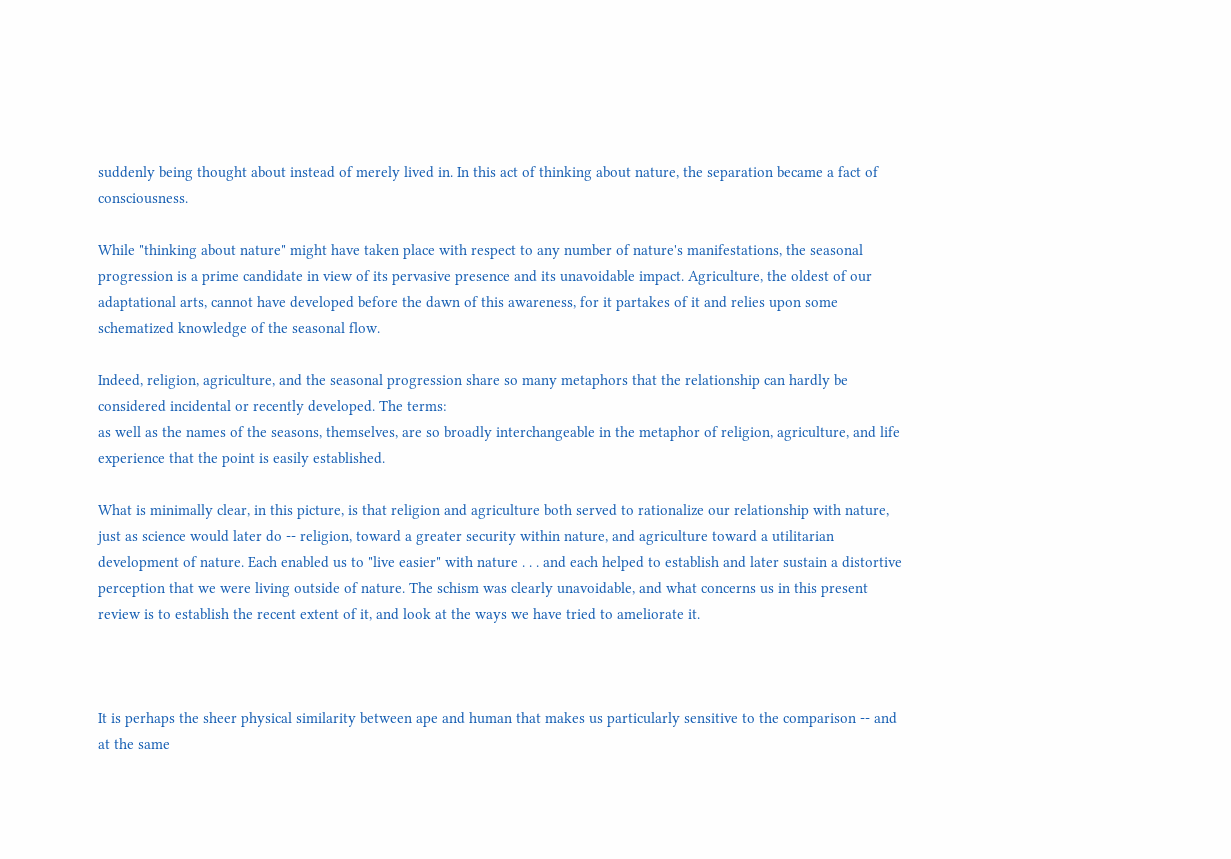suddenly being thought about instead of merely lived in. In this act of thinking about nature, the separation became a fact of consciousness.

While "thinking about nature" might have taken place with respect to any number of nature's manifestations, the seasonal progression is a prime candidate in view of its pervasive presence and its unavoidable impact. Agriculture, the oldest of our adaptational arts, cannot have developed before the dawn of this awareness, for it partakes of it and relies upon some schematized knowledge of the seasonal flow.

Indeed, religion, agriculture, and the seasonal progression share so many metaphors that the relationship can hardly be considered incidental or recently developed. The terms:
as well as the names of the seasons, themselves, are so broadly interchangeable in the metaphor of religion, agriculture, and life experience that the point is easily established.

What is minimally clear, in this picture, is that religion and agriculture both served to rationalize our relationship with nature, just as science would later do -- religion, toward a greater security within nature, and agriculture toward a utilitarian development of nature. Each enabled us to "live easier" with nature . . . and each helped to establish and later sustain a distortive perception that we were living outside of nature. The schism was clearly unavoidable, and what concerns us in this present review is to establish the recent extent of it, and look at the ways we have tried to ameliorate it.



It is perhaps the sheer physical similarity between ape and human that makes us particularly sensitive to the comparison -- and at the same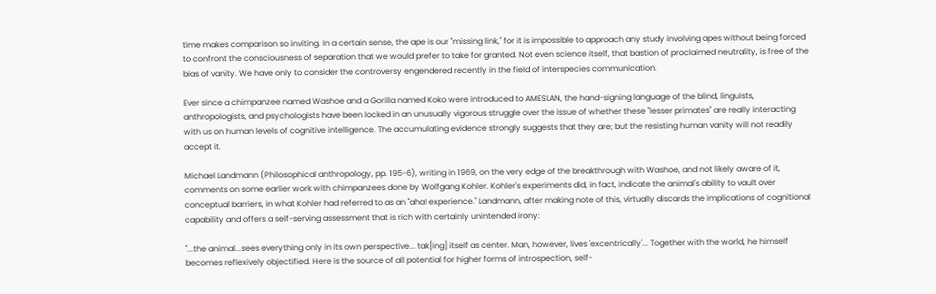time makes comparison so inviting. In a certain sense, the ape is our "missing link," for it is impossible to approach any study involving apes without being forced to confront the consciousness of separation that we would prefer to take for granted. Not even science itself, that bastion of proclaimed neutrality, is free of the bias of vanity. We have only to consider the controversy engendered recently in the field of interspecies communication.

Ever since a chimpanzee named Washoe and a Gorilla named Koko were introduced to AMESLAN, the hand-signing language of the blind, linguists, anthropologists, and psychologists have been locked in an unusually vigorous struggle over the issue of whether these "lesser primates" are really interacting with us on human levels of cognitive intelligence. The accumulating evidence strongly suggests that they are; but the resisting human vanity will not readily accept it.

Michael Landmann (Philosophical anthropology, pp. 195-6), writing in 1969, on the very edge of the breakthrough with Washoe, and not likely aware of it, comments on some earlier work with chimpanzees done by Wolfgang Kohler. Kohler's experiments did, in fact, indicate the animal's ability to vault over conceptual barriers, in what Kohler had referred to as an "aha! experience." Landmann, after making note of this, virtually discards the implications of cognitional capability and offers a self-serving assessment that is rich with certainly unintended irony:

"...the animal...sees everything only in its own perspective... tak[ing] itself as center. Man, however, lives 'excentrically'... Together with the world, he himself becomes reflexively objectified. Here is the source of all potential for higher forms of introspection, self-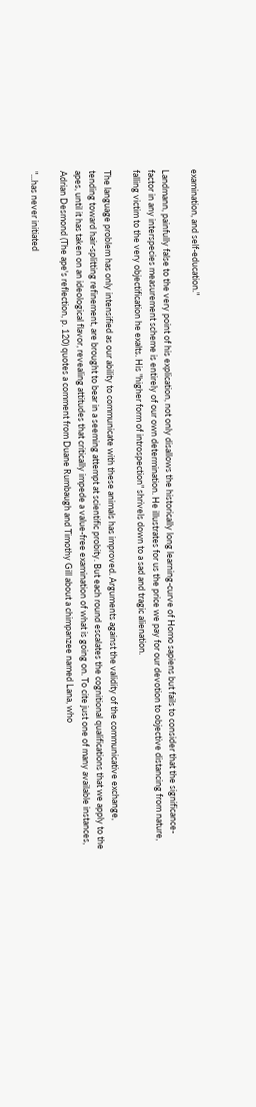examination, and self-education."

Landmann, painfully false to the very point of his explication, not only disallows the historically long learning-curve of Homo sapiens but fails to consider that the significance-factor in any interspecies measurement scheme is entirely of our own determination. He illustrates for us the price we pay for our devotion to objective distancing from nature, falling victim to the very objectification he exalts. His "higher form of introspection" shrivels down to a sad and tragic alienation.

The language problem has only intensified as our ability to communicate with these animals has improved. Arguments against the validity of the communicative exchange, tending toward hair-splitting refinement, are brought to bear in a seeming attempt at scientific probity. But each round escalates the cognitional qualifications that we apply to the apes, until it has taken on an ideological flavor, revealing attitudes that critically impede a value-free examination of what is going on. To cite just one of many available instances, Adrian Desmond (The ape's reflection, p. 120) quotes a comment from Duane Rumbaugh and Timothy Gill about a chimpanzee named Lana, who

"...has never initiated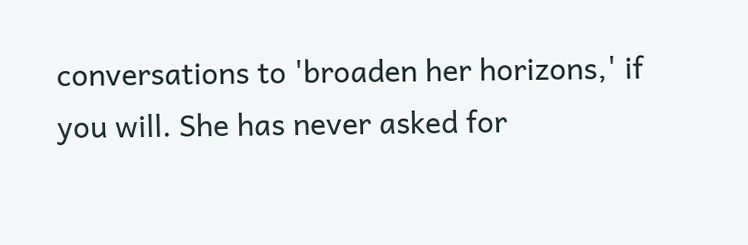conversations to 'broaden her horizons,' if you will. She has never asked for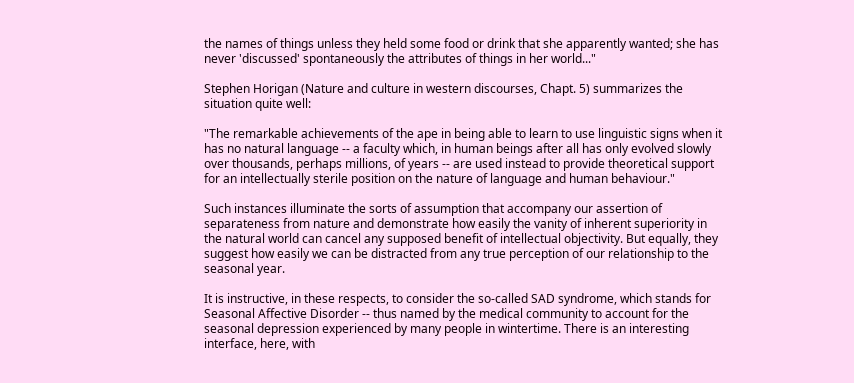the names of things unless they held some food or drink that she apparently wanted; she has never 'discussed' spontaneously the attributes of things in her world..."

Stephen Horigan (Nature and culture in western discourses, Chapt. 5) summarizes the situation quite well:

"The remarkable achievements of the ape in being able to learn to use linguistic signs when it has no natural language -- a faculty which, in human beings after all has only evolved slowly over thousands, perhaps millions, of years -- are used instead to provide theoretical support for an intellectually sterile position on the nature of language and human behaviour."

Such instances illuminate the sorts of assumption that accompany our assertion of separateness from nature and demonstrate how easily the vanity of inherent superiority in the natural world can cancel any supposed benefit of intellectual objectivity. But equally, they suggest how easily we can be distracted from any true perception of our relationship to the seasonal year.

It is instructive, in these respects, to consider the so-called SAD syndrome, which stands for Seasonal Affective Disorder -- thus named by the medical community to account for the seasonal depression experienced by many people in wintertime. There is an interesting interface, here, with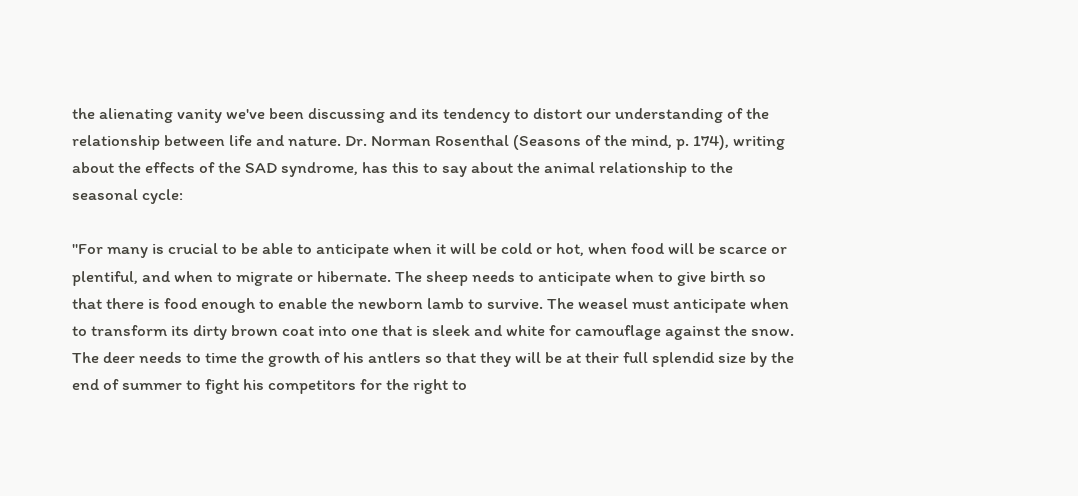the alienating vanity we've been discussing and its tendency to distort our understanding of the relationship between life and nature. Dr. Norman Rosenthal (Seasons of the mind, p. 174), writing about the effects of the SAD syndrome, has this to say about the animal relationship to the seasonal cycle:

"For many is crucial to be able to anticipate when it will be cold or hot, when food will be scarce or plentiful, and when to migrate or hibernate. The sheep needs to anticipate when to give birth so that there is food enough to enable the newborn lamb to survive. The weasel must anticipate when to transform its dirty brown coat into one that is sleek and white for camouflage against the snow. The deer needs to time the growth of his antlers so that they will be at their full splendid size by the end of summer to fight his competitors for the right to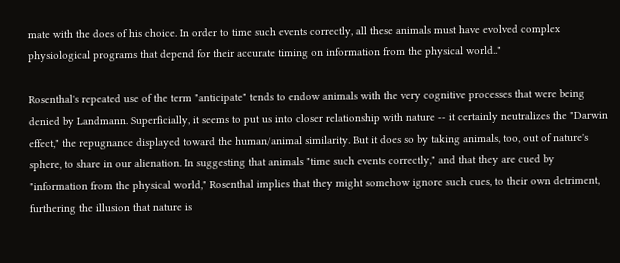mate with the does of his choice. In order to time such events correctly, all these animals must have evolved complex physiological programs that depend for their accurate timing on information from the physical world.."

Rosenthal's repeated use of the term "anticipate" tends to endow animals with the very cognitive processes that were being denied by Landmann. Superficially, it seems to put us into closer relationship with nature -- it certainly neutralizes the "Darwin effect," the repugnance displayed toward the human/animal similarity. But it does so by taking animals, too, out of nature's sphere, to share in our alienation. In suggesting that animals "time such events correctly," and that they are cued by "information from the physical world," Rosenthal implies that they might somehow ignore such cues, to their own detriment, furthering the illusion that nature is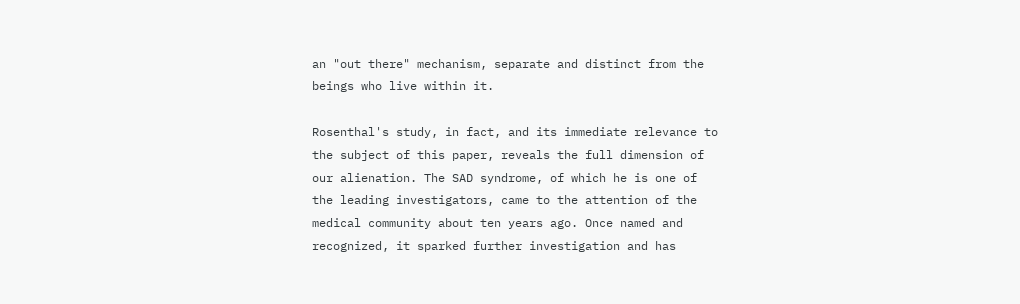an "out there" mechanism, separate and distinct from the beings who live within it.

Rosenthal's study, in fact, and its immediate relevance to the subject of this paper, reveals the full dimension of our alienation. The SAD syndrome, of which he is one of the leading investigators, came to the attention of the medical community about ten years ago. Once named and recognized, it sparked further investigation and has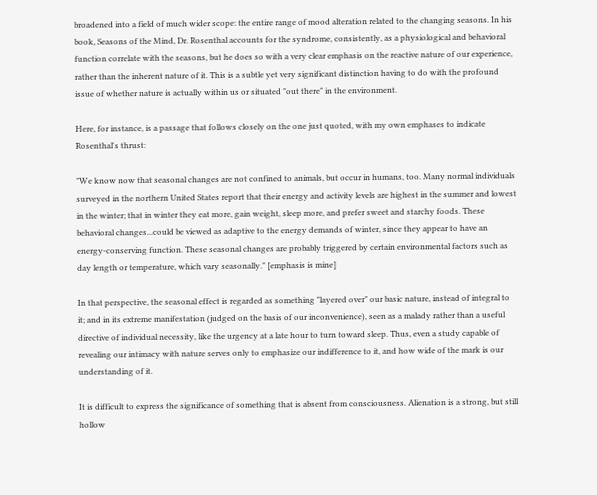broadened into a field of much wider scope: the entire range of mood alteration related to the changing seasons. In his book, Seasons of the Mind, Dr. Rosenthal accounts for the syndrome, consistently, as a physiological and behavioral function correlate with the seasons, but he does so with a very clear emphasis on the reactive nature of our experience, rather than the inherent nature of it. This is a subtle yet very significant distinction having to do with the profound issue of whether nature is actually within us or situated "out there" in the environment.

Here, for instance, is a passage that follows closely on the one just quoted, with my own emphases to indicate Rosenthal's thrust:

"We know now that seasonal changes are not confined to animals, but occur in humans, too. Many normal individuals surveyed in the northern United States report that their energy and activity levels are highest in the summer and lowest in the winter; that in winter they eat more, gain weight, sleep more, and prefer sweet and starchy foods. These behavioral changes...could be viewed as adaptive to the energy demands of winter, since they appear to have an energy-conserving function. These seasonal changes are probably triggered by certain environmental factors such as day length or temperature, which vary seasonally." [emphasis is mine]

In that perspective, the seasonal effect is regarded as something "layered over" our basic nature, instead of integral to it; and in its extreme manifestation (judged on the basis of our inconvenience), seen as a malady rather than a useful directive of individual necessity, like the urgency at a late hour to turn toward sleep. Thus, even a study capable of revealing our intimacy with nature serves only to emphasize our indifference to it, and how wide of the mark is our understanding of it.

It is difficult to express the significance of something that is absent from consciousness. Alienation is a strong, but still hollow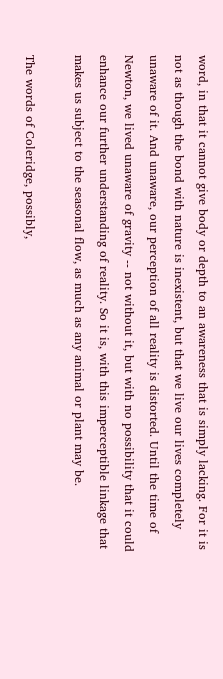word, in that it cannot give body or depth to an awareness that is simply lacking. For it is not as though the bond with nature is inexistent, but that we live our lives completely unaware of it. And unaware, our perception of all reality is distorted. Until the time of Newton, we lived unaware of gravity -- not without it, but with no possibility that it could enhance our further understanding of reality. So it is, with this imperceptible linkage that makes us subject to the seasonal flow, as much as any animal or plant may be.

The words of Coleridge, possibly,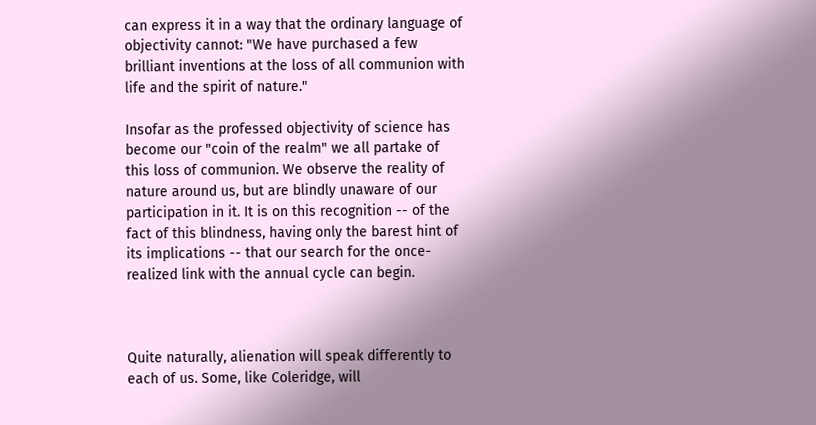can express it in a way that the ordinary language of objectivity cannot: "We have purchased a few brilliant inventions at the loss of all communion with life and the spirit of nature."

Insofar as the professed objectivity of science has become our "coin of the realm" we all partake of this loss of communion. We observe the reality of nature around us, but are blindly unaware of our participation in it. It is on this recognition -- of the fact of this blindness, having only the barest hint of its implications -- that our search for the once-realized link with the annual cycle can begin.



Quite naturally, alienation will speak differently to each of us. Some, like Coleridge, will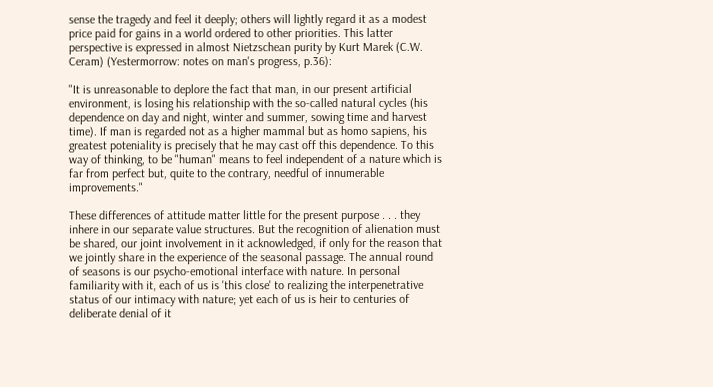sense the tragedy and feel it deeply; others will lightly regard it as a modest price paid for gains in a world ordered to other priorities. This latter perspective is expressed in almost Nietzschean purity by Kurt Marek (C.W. Ceram) (Yestermorrow: notes on man's progress, p.36):

"It is unreasonable to deplore the fact that man, in our present artificial environment, is losing his relationship with the so-called natural cycles (his dependence on day and night, winter and summer, sowing time and harvest time). If man is regarded not as a higher mammal but as homo sapiens, his greatest poteniality is precisely that he may cast off this dependence. To this way of thinking, to be "human" means to feel independent of a nature which is far from perfect but, quite to the contrary, needful of innumerable improvements."

These differences of attitude matter little for the present purpose . . . they inhere in our separate value structures. But the recognition of alienation must be shared, our joint involvement in it acknowledged, if only for the reason that we jointly share in the experience of the seasonal passage. The annual round of seasons is our psycho-emotional interface with nature. In personal familiarity with it, each of us is 'this close' to realizing the interpenetrative status of our intimacy with nature; yet each of us is heir to centuries of deliberate denial of it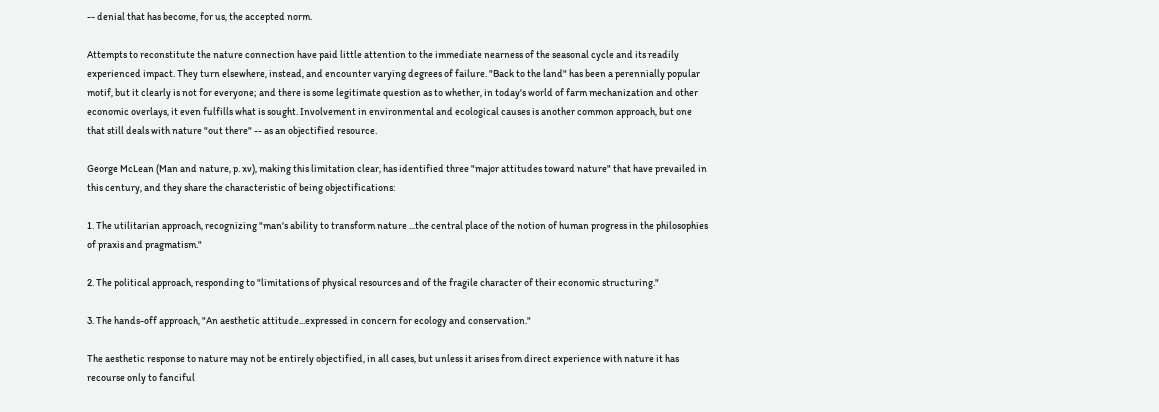-- denial that has become, for us, the accepted norm.

Attempts to reconstitute the nature connection have paid little attention to the immediate nearness of the seasonal cycle and its readily experienced impact. They turn elsewhere, instead, and encounter varying degrees of failure. "Back to the land" has been a perennially popular motif, but it clearly is not for everyone; and there is some legitimate question as to whether, in today's world of farm mechanization and other economic overlays, it even fulfills what is sought. Involvement in environmental and ecological causes is another common approach, but one that still deals with nature "out there" -- as an objectified resource.

George McLean (Man and nature, p. xv), making this limitation clear, has identified three "major attitudes toward nature" that have prevailed in this century, and they share the characteristic of being objectifications:

1. The utilitarian approach, recognizing "man's ability to transform nature ...the central place of the notion of human progress in the philosophies of praxis and pragmatism."

2. The political approach, responding to "limitations of physical resources and of the fragile character of their economic structuring."

3. The hands-off approach, "An aesthetic attitude...expressed in concern for ecology and conservation."

The aesthetic response to nature may not be entirely objectified, in all cases, but unless it arises from direct experience with nature it has recourse only to fanciful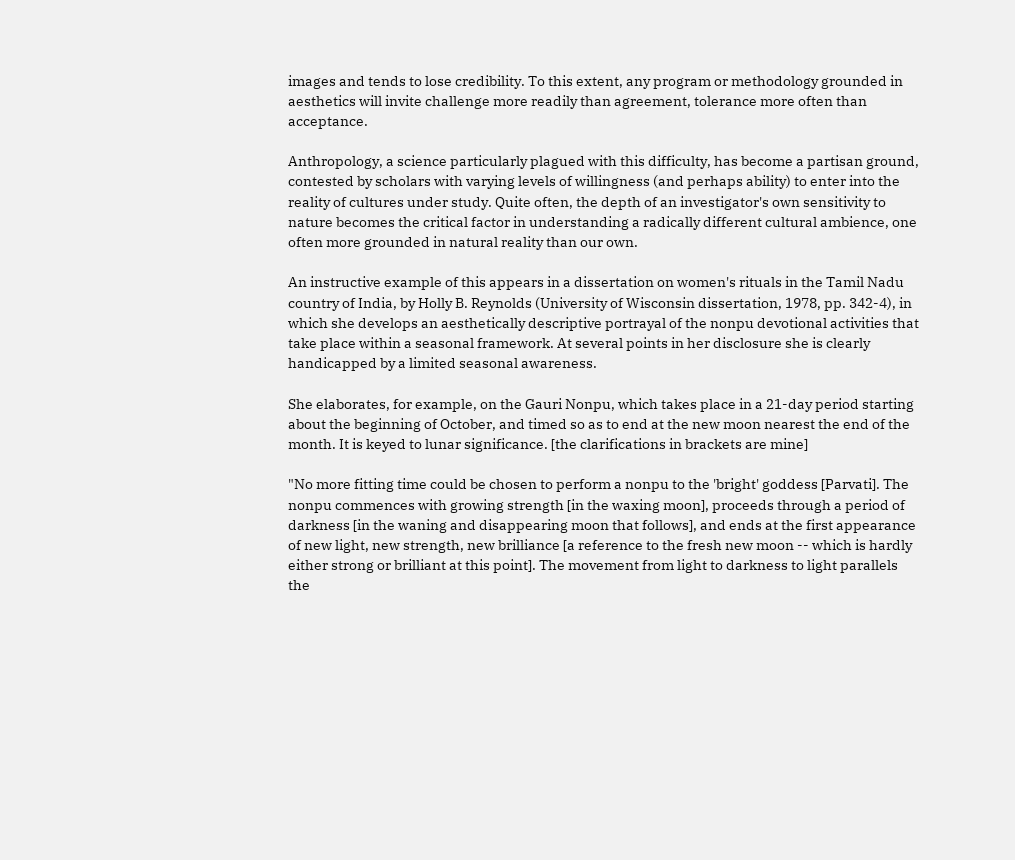images and tends to lose credibility. To this extent, any program or methodology grounded in aesthetics will invite challenge more readily than agreement, tolerance more often than acceptance.

Anthropology, a science particularly plagued with this difficulty, has become a partisan ground, contested by scholars with varying levels of willingness (and perhaps ability) to enter into the reality of cultures under study. Quite often, the depth of an investigator's own sensitivity to nature becomes the critical factor in understanding a radically different cultural ambience, one often more grounded in natural reality than our own.

An instructive example of this appears in a dissertation on women's rituals in the Tamil Nadu country of India, by Holly B. Reynolds (University of Wisconsin dissertation, 1978, pp. 342-4), in which she develops an aesthetically descriptive portrayal of the nonpu devotional activities that take place within a seasonal framework. At several points in her disclosure she is clearly handicapped by a limited seasonal awareness.

She elaborates, for example, on the Gauri Nonpu, which takes place in a 21-day period starting about the beginning of October, and timed so as to end at the new moon nearest the end of the month. It is keyed to lunar significance. [the clarifications in brackets are mine]

"No more fitting time could be chosen to perform a nonpu to the 'bright' goddess [Parvati]. The nonpu commences with growing strength [in the waxing moon], proceeds through a period of darkness [in the waning and disappearing moon that follows], and ends at the first appearance of new light, new strength, new brilliance [a reference to the fresh new moon -- which is hardly either strong or brilliant at this point]. The movement from light to darkness to light parallels the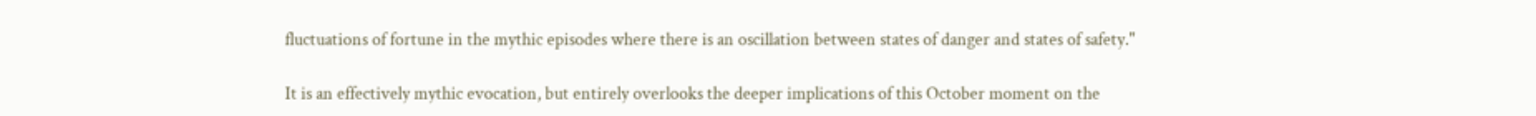fluctuations of fortune in the mythic episodes where there is an oscillation between states of danger and states of safety."

It is an effectively mythic evocation, but entirely overlooks the deeper implications of this October moment on the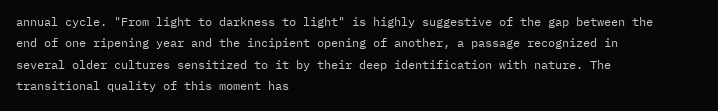annual cycle. "From light to darkness to light" is highly suggestive of the gap between the end of one ripening year and the incipient opening of another, a passage recognized in several older cultures sensitized to it by their deep identification with nature. The transitional quality of this moment has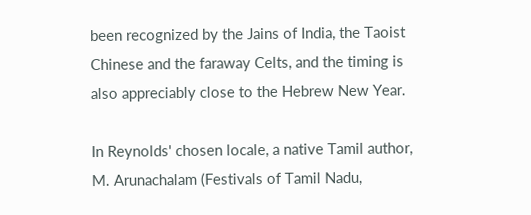been recognized by the Jains of India, the Taoist Chinese and the faraway Celts, and the timing is also appreciably close to the Hebrew New Year.

In Reynolds' chosen locale, a native Tamil author, M. Arunachalam (Festivals of Tamil Nadu,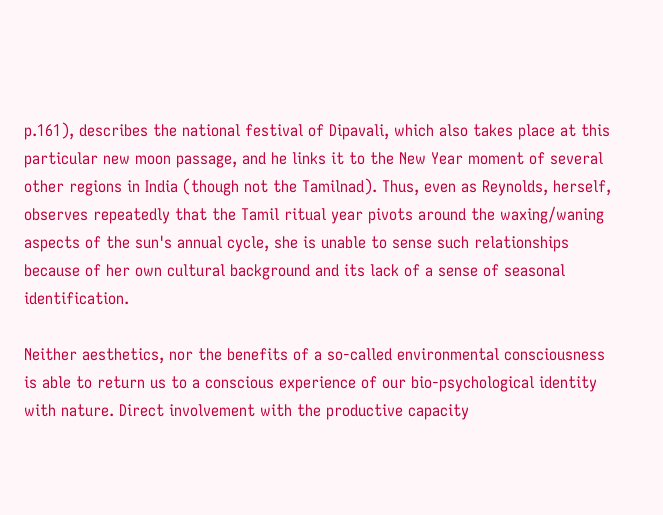p.161), describes the national festival of Dipavali, which also takes place at this particular new moon passage, and he links it to the New Year moment of several other regions in India (though not the Tamilnad). Thus, even as Reynolds, herself, observes repeatedly that the Tamil ritual year pivots around the waxing/waning aspects of the sun's annual cycle, she is unable to sense such relationships because of her own cultural background and its lack of a sense of seasonal identification.

Neither aesthetics, nor the benefits of a so-called environmental consciousness is able to return us to a conscious experience of our bio-psychological identity with nature. Direct involvement with the productive capacity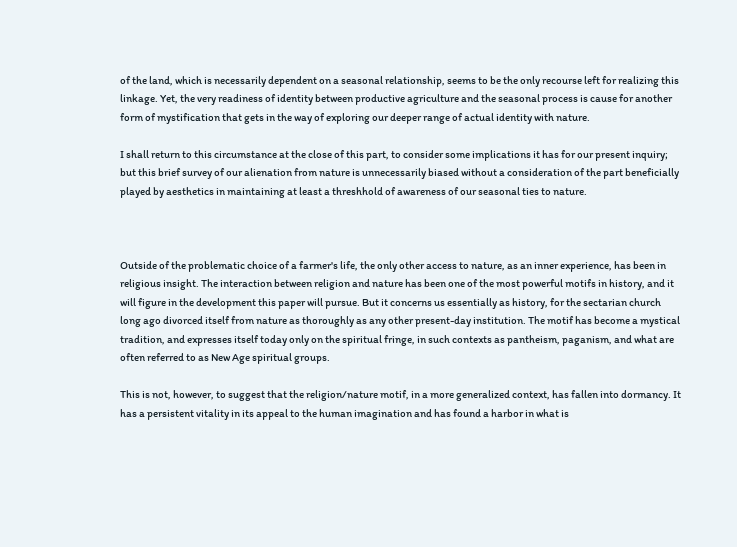of the land, which is necessarily dependent on a seasonal relationship, seems to be the only recourse left for realizing this linkage. Yet, the very readiness of identity between productive agriculture and the seasonal process is cause for another form of mystification that gets in the way of exploring our deeper range of actual identity with nature.

I shall return to this circumstance at the close of this part, to consider some implications it has for our present inquiry; but this brief survey of our alienation from nature is unnecessarily biased without a consideration of the part beneficially played by aesthetics in maintaining at least a threshhold of awareness of our seasonal ties to nature.



Outside of the problematic choice of a farmer's life, the only other access to nature, as an inner experience, has been in religious insight. The interaction between religion and nature has been one of the most powerful motifs in history, and it will figure in the development this paper will pursue. But it concerns us essentially as history, for the sectarian church long ago divorced itself from nature as thoroughly as any other present-day institution. The motif has become a mystical tradition, and expresses itself today only on the spiritual fringe, in such contexts as pantheism, paganism, and what are often referred to as New Age spiritual groups.

This is not, however, to suggest that the religion/nature motif, in a more generalized context, has fallen into dormancy. It has a persistent vitality in its appeal to the human imagination and has found a harbor in what is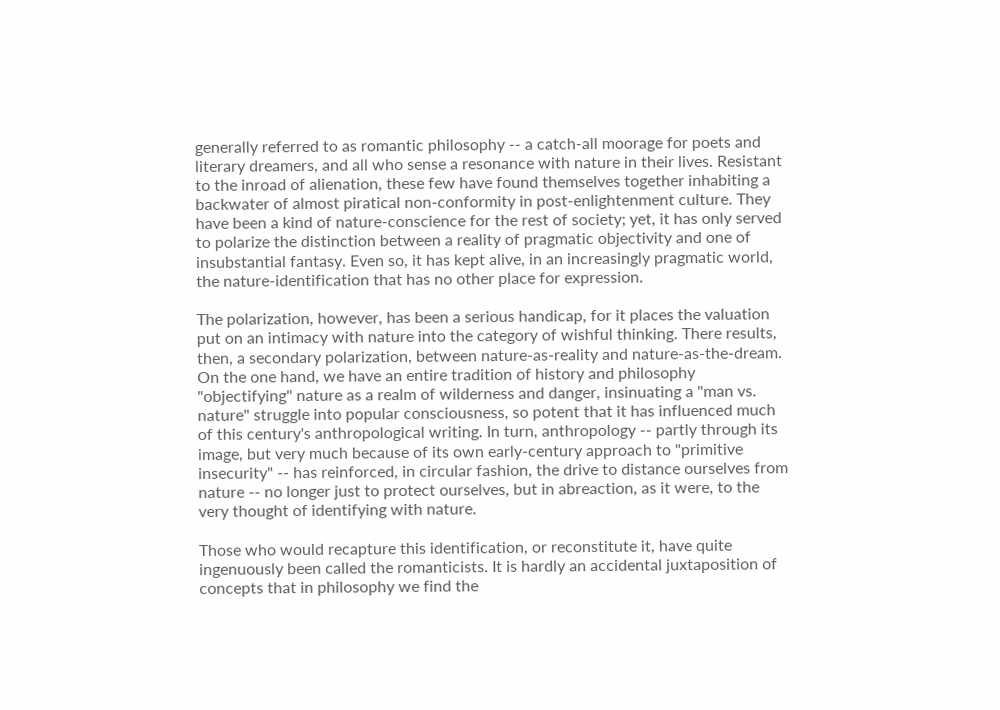generally referred to as romantic philosophy -- a catch-all moorage for poets and literary dreamers, and all who sense a resonance with nature in their lives. Resistant to the inroad of alienation, these few have found themselves together inhabiting a backwater of almost piratical non-conformity in post-enlightenment culture. They have been a kind of nature-conscience for the rest of society; yet, it has only served to polarize the distinction between a reality of pragmatic objectivity and one of insubstantial fantasy. Even so, it has kept alive, in an increasingly pragmatic world, the nature-identification that has no other place for expression.

The polarization, however, has been a serious handicap, for it places the valuation put on an intimacy with nature into the category of wishful thinking. There results, then, a secondary polarization, between nature-as-reality and nature-as-the-dream. On the one hand, we have an entire tradition of history and philosophy "objectifying" nature as a realm of wilderness and danger, insinuating a "man vs. nature" struggle into popular consciousness, so potent that it has influenced much of this century's anthropological writing. In turn, anthropology -- partly through its image, but very much because of its own early-century approach to "primitive insecurity" -- has reinforced, in circular fashion, the drive to distance ourselves from nature -- no longer just to protect ourselves, but in abreaction, as it were, to the very thought of identifying with nature.

Those who would recapture this identification, or reconstitute it, have quite ingenuously been called the romanticists. It is hardly an accidental juxtaposition of concepts that in philosophy we find the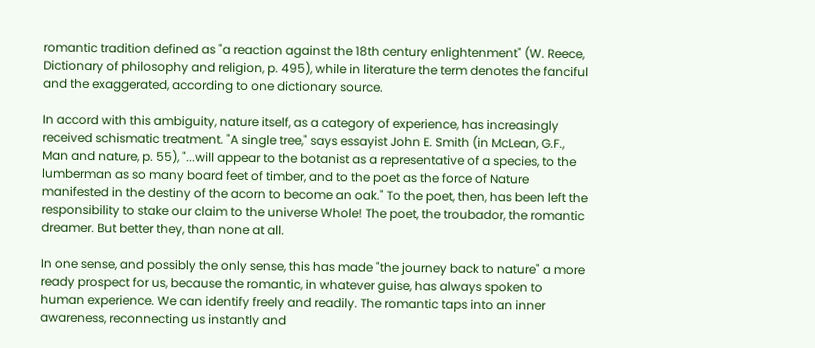romantic tradition defined as "a reaction against the 18th century enlightenment" (W. Reece, Dictionary of philosophy and religion, p. 495), while in literature the term denotes the fanciful and the exaggerated, according to one dictionary source.

In accord with this ambiguity, nature itself, as a category of experience, has increasingly received schismatic treatment. "A single tree," says essayist John E. Smith (in McLean, G.F., Man and nature, p. 55), "...will appear to the botanist as a representative of a species, to the lumberman as so many board feet of timber, and to the poet as the force of Nature manifested in the destiny of the acorn to become an oak." To the poet, then, has been left the responsibility to stake our claim to the universe Whole! The poet, the troubador, the romantic dreamer. But better they, than none at all.

In one sense, and possibly the only sense, this has made "the journey back to nature" a more ready prospect for us, because the romantic, in whatever guise, has always spoken to human experience. We can identify freely and readily. The romantic taps into an inner awareness, reconnecting us instantly and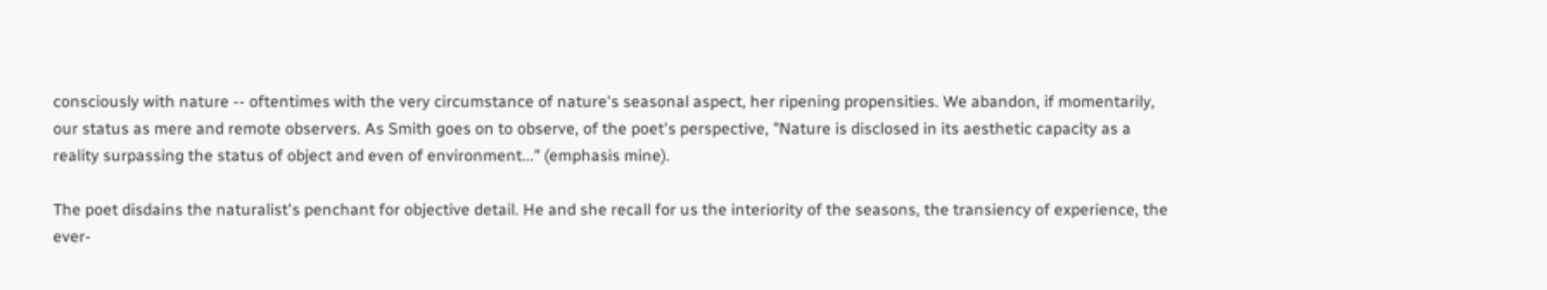consciously with nature -- oftentimes with the very circumstance of nature's seasonal aspect, her ripening propensities. We abandon, if momentarily, our status as mere and remote observers. As Smith goes on to observe, of the poet's perspective, "Nature is disclosed in its aesthetic capacity as a reality surpassing the status of object and even of environment..." (emphasis mine).

The poet disdains the naturalist's penchant for objective detail. He and she recall for us the interiority of the seasons, the transiency of experience, the ever-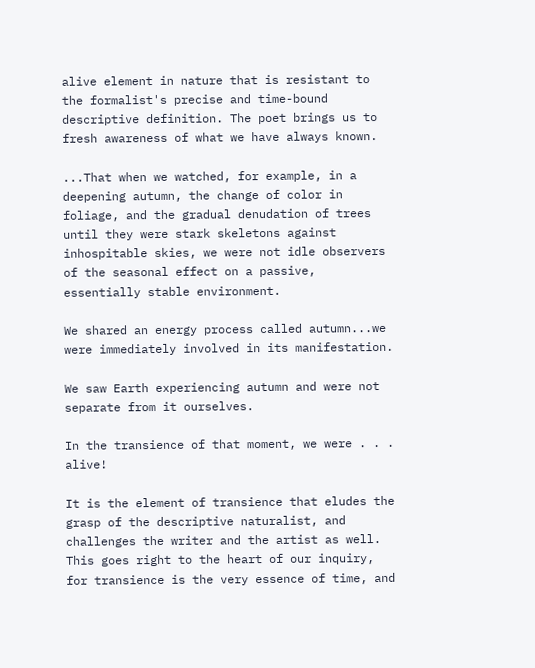alive element in nature that is resistant to the formalist's precise and time-bound descriptive definition. The poet brings us to fresh awareness of what we have always known.

...That when we watched, for example, in a deepening autumn, the change of color in foliage, and the gradual denudation of trees until they were stark skeletons against inhospitable skies, we were not idle observers of the seasonal effect on a passive, essentially stable environment.

We shared an energy process called autumn...we were immediately involved in its manifestation.

We saw Earth experiencing autumn and were not separate from it ourselves.

In the transience of that moment, we were . . . alive!

It is the element of transience that eludes the grasp of the descriptive naturalist, and challenges the writer and the artist as well. This goes right to the heart of our inquiry, for transience is the very essence of time, and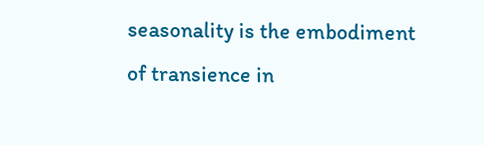seasonality is the embodiment of transience in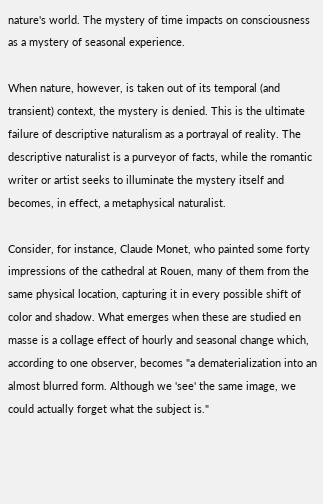nature's world. The mystery of time impacts on consciousness as a mystery of seasonal experience.

When nature, however, is taken out of its temporal (and transient) context, the mystery is denied. This is the ultimate failure of descriptive naturalism as a portrayal of reality. The descriptive naturalist is a purveyor of facts, while the romantic writer or artist seeks to illuminate the mystery itself and becomes, in effect, a metaphysical naturalist.

Consider, for instance, Claude Monet, who painted some forty impressions of the cathedral at Rouen, many of them from the same physical location, capturing it in every possible shift of color and shadow. What emerges when these are studied en masse is a collage effect of hourly and seasonal change which, according to one observer, becomes "a dematerialization into an almost blurred form. Although we 'see' the same image, we could actually forget what the subject is."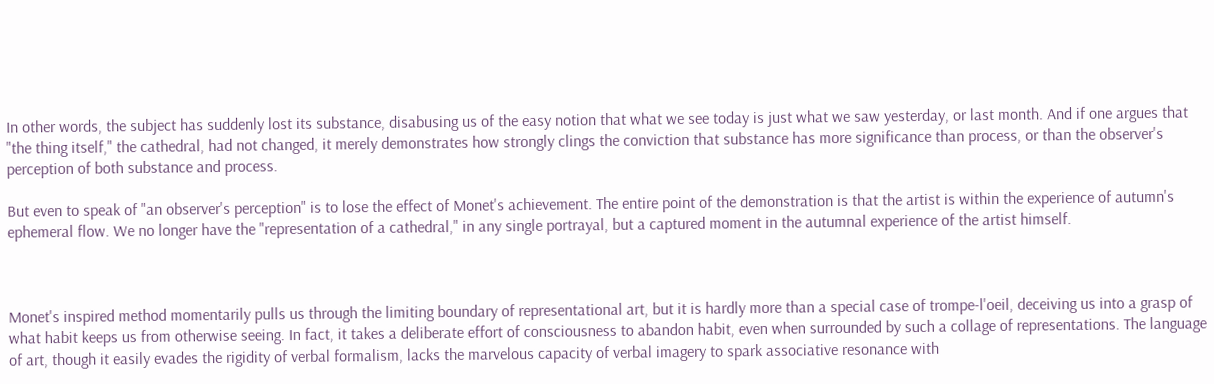In other words, the subject has suddenly lost its substance, disabusing us of the easy notion that what we see today is just what we saw yesterday, or last month. And if one argues that "the thing itself," the cathedral, had not changed, it merely demonstrates how strongly clings the conviction that substance has more significance than process, or than the observer's perception of both substance and process.

But even to speak of "an observer's perception" is to lose the effect of Monet's achievement. The entire point of the demonstration is that the artist is within the experience of autumn's ephemeral flow. We no longer have the "representation of a cathedral," in any single portrayal, but a captured moment in the autumnal experience of the artist himself.



Monet's inspired method momentarily pulls us through the limiting boundary of representational art, but it is hardly more than a special case of trompe-l'oeil, deceiving us into a grasp of what habit keeps us from otherwise seeing. In fact, it takes a deliberate effort of consciousness to abandon habit, even when surrounded by such a collage of representations. The language of art, though it easily evades the rigidity of verbal formalism, lacks the marvelous capacity of verbal imagery to spark associative resonance with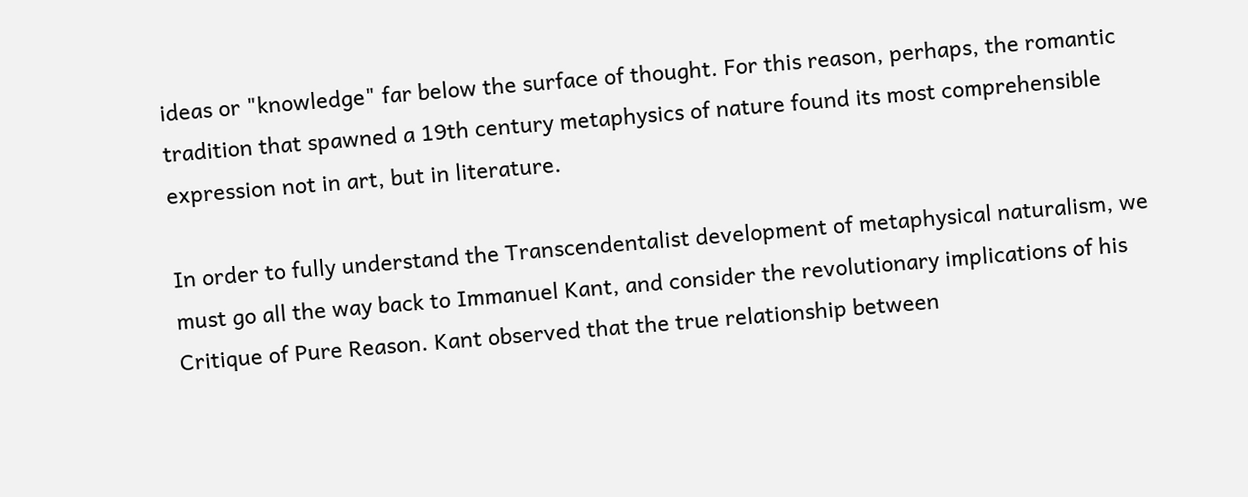ideas or "knowledge" far below the surface of thought. For this reason, perhaps, the romantic tradition that spawned a 19th century metaphysics of nature found its most comprehensible expression not in art, but in literature.

In order to fully understand the Transcendentalist development of metaphysical naturalism, we must go all the way back to Immanuel Kant, and consider the revolutionary implications of his Critique of Pure Reason. Kant observed that the true relationship between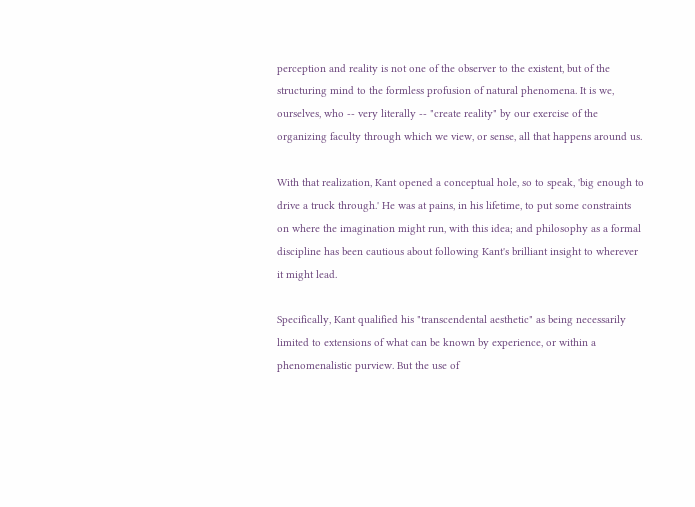perception and reality is not one of the observer to the existent, but of the structuring mind to the formless profusion of natural phenomena. It is we, ourselves, who -- very literally -- "create reality" by our exercise of the organizing faculty through which we view, or sense, all that happens around us.

With that realization, Kant opened a conceptual hole, so to speak, 'big enough to drive a truck through.' He was at pains, in his lifetime, to put some constraints on where the imagination might run, with this idea; and philosophy as a formal discipline has been cautious about following Kant's brilliant insight to wherever it might lead.

Specifically, Kant qualified his "transcendental aesthetic" as being necessarily limited to extensions of what can be known by experience, or within a phenomenalistic purview. But the use of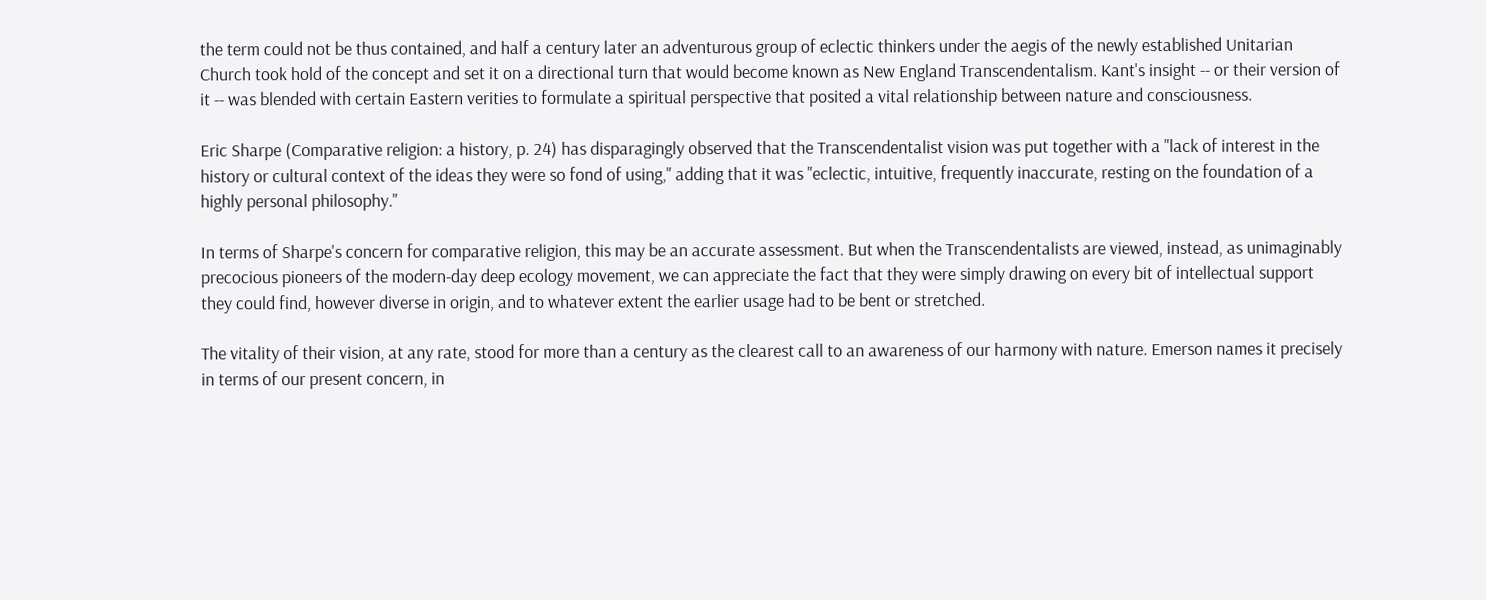the term could not be thus contained, and half a century later an adventurous group of eclectic thinkers under the aegis of the newly established Unitarian Church took hold of the concept and set it on a directional turn that would become known as New England Transcendentalism. Kant's insight -- or their version of it -- was blended with certain Eastern verities to formulate a spiritual perspective that posited a vital relationship between nature and consciousness.

Eric Sharpe (Comparative religion: a history, p. 24) has disparagingly observed that the Transcendentalist vision was put together with a "lack of interest in the history or cultural context of the ideas they were so fond of using," adding that it was "eclectic, intuitive, frequently inaccurate, resting on the foundation of a highly personal philosophy."

In terms of Sharpe's concern for comparative religion, this may be an accurate assessment. But when the Transcendentalists are viewed, instead, as unimaginably precocious pioneers of the modern-day deep ecology movement, we can appreciate the fact that they were simply drawing on every bit of intellectual support they could find, however diverse in origin, and to whatever extent the earlier usage had to be bent or stretched.

The vitality of their vision, at any rate, stood for more than a century as the clearest call to an awareness of our harmony with nature. Emerson names it precisely in terms of our present concern, in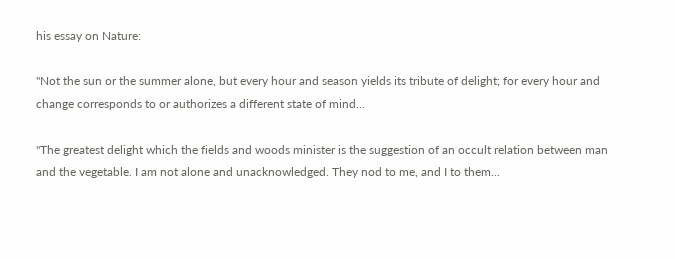his essay on Nature:

"Not the sun or the summer alone, but every hour and season yields its tribute of delight; for every hour and change corresponds to or authorizes a different state of mind...

"The greatest delight which the fields and woods minister is the suggestion of an occult relation between man and the vegetable. I am not alone and unacknowledged. They nod to me, and I to them...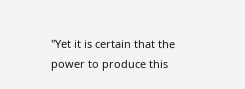"Yet it is certain that the power to produce this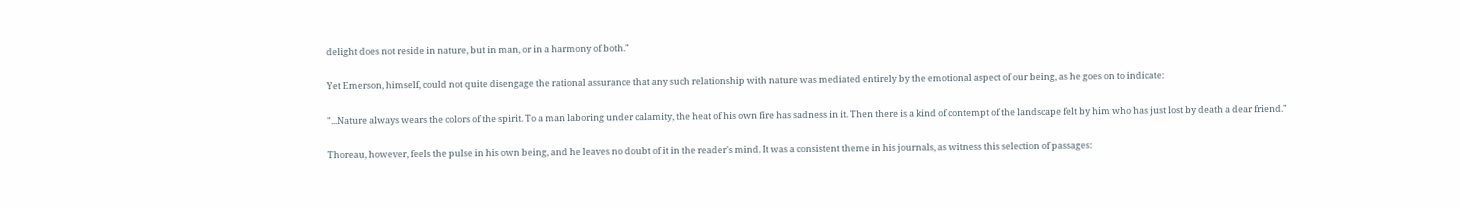delight does not reside in nature, but in man, or in a harmony of both."

Yet Emerson, himself, could not quite disengage the rational assurance that any such relationship with nature was mediated entirely by the emotional aspect of our being, as he goes on to indicate:

"...Nature always wears the colors of the spirit. To a man laboring under calamity, the heat of his own fire has sadness in it. Then there is a kind of contempt of the landscape felt by him who has just lost by death a dear friend."

Thoreau, however, feels the pulse in his own being, and he leaves no doubt of it in the reader's mind. It was a consistent theme in his journals, as witness this selection of passages: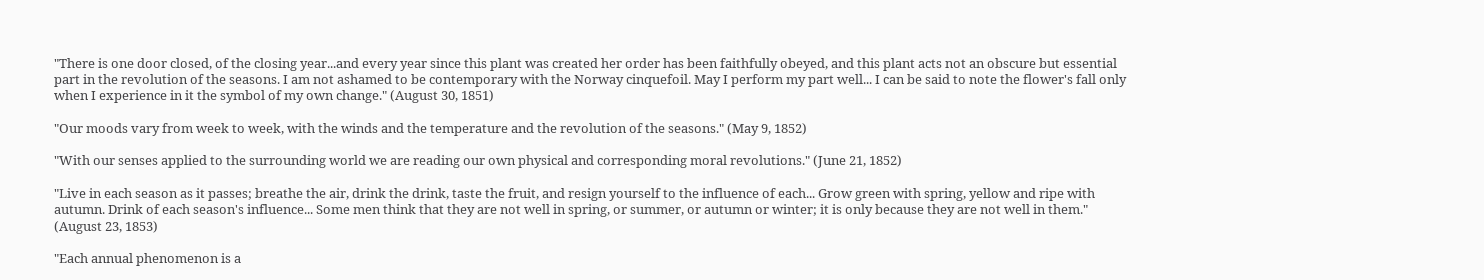"There is one door closed, of the closing year...and every year since this plant was created her order has been faithfully obeyed, and this plant acts not an obscure but essential part in the revolution of the seasons. I am not ashamed to be contemporary with the Norway cinquefoil. May I perform my part well... I can be said to note the flower's fall only when I experience in it the symbol of my own change." (August 30, 1851)

"Our moods vary from week to week, with the winds and the temperature and the revolution of the seasons." (May 9, 1852)

"With our senses applied to the surrounding world we are reading our own physical and corresponding moral revolutions." (June 21, 1852)

"Live in each season as it passes; breathe the air, drink the drink, taste the fruit, and resign yourself to the influence of each... Grow green with spring, yellow and ripe with autumn. Drink of each season's influence... Some men think that they are not well in spring, or summer, or autumn or winter; it is only because they are not well in them." (August 23, 1853)

"Each annual phenomenon is a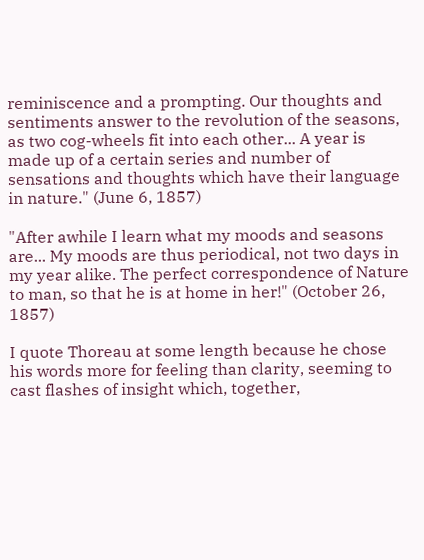reminiscence and a prompting. Our thoughts and sentiments answer to the revolution of the seasons, as two cog-wheels fit into each other... A year is made up of a certain series and number of sensations and thoughts which have their language in nature." (June 6, 1857)

"After awhile I learn what my moods and seasons are... My moods are thus periodical, not two days in my year alike. The perfect correspondence of Nature to man, so that he is at home in her!" (October 26, 1857)

I quote Thoreau at some length because he chose his words more for feeling than clarity, seeming to cast flashes of insight which, together,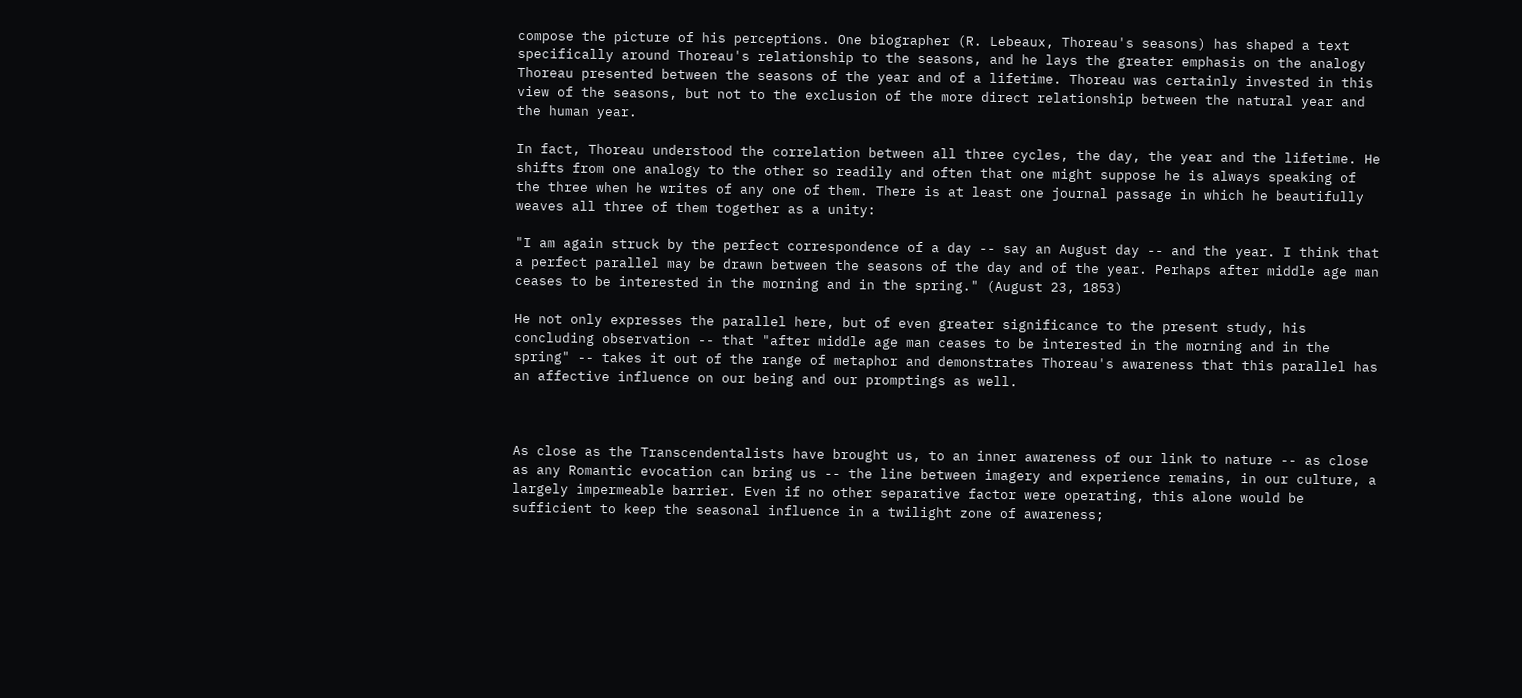compose the picture of his perceptions. One biographer (R. Lebeaux, Thoreau's seasons) has shaped a text specifically around Thoreau's relationship to the seasons, and he lays the greater emphasis on the analogy Thoreau presented between the seasons of the year and of a lifetime. Thoreau was certainly invested in this view of the seasons, but not to the exclusion of the more direct relationship between the natural year and the human year.

In fact, Thoreau understood the correlation between all three cycles, the day, the year and the lifetime. He shifts from one analogy to the other so readily and often that one might suppose he is always speaking of the three when he writes of any one of them. There is at least one journal passage in which he beautifully weaves all three of them together as a unity:

"I am again struck by the perfect correspondence of a day -- say an August day -- and the year. I think that a perfect parallel may be drawn between the seasons of the day and of the year. Perhaps after middle age man ceases to be interested in the morning and in the spring." (August 23, 1853)

He not only expresses the parallel here, but of even greater significance to the present study, his concluding observation -- that "after middle age man ceases to be interested in the morning and in the spring" -- takes it out of the range of metaphor and demonstrates Thoreau's awareness that this parallel has an affective influence on our being and our promptings as well.



As close as the Transcendentalists have brought us, to an inner awareness of our link to nature -- as close as any Romantic evocation can bring us -- the line between imagery and experience remains, in our culture, a largely impermeable barrier. Even if no other separative factor were operating, this alone would be sufficient to keep the seasonal influence in a twilight zone of awareness;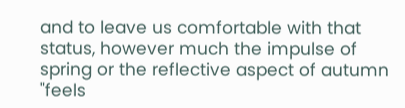and to leave us comfortable with that status, however much the impulse of spring or the reflective aspect of autumn "feels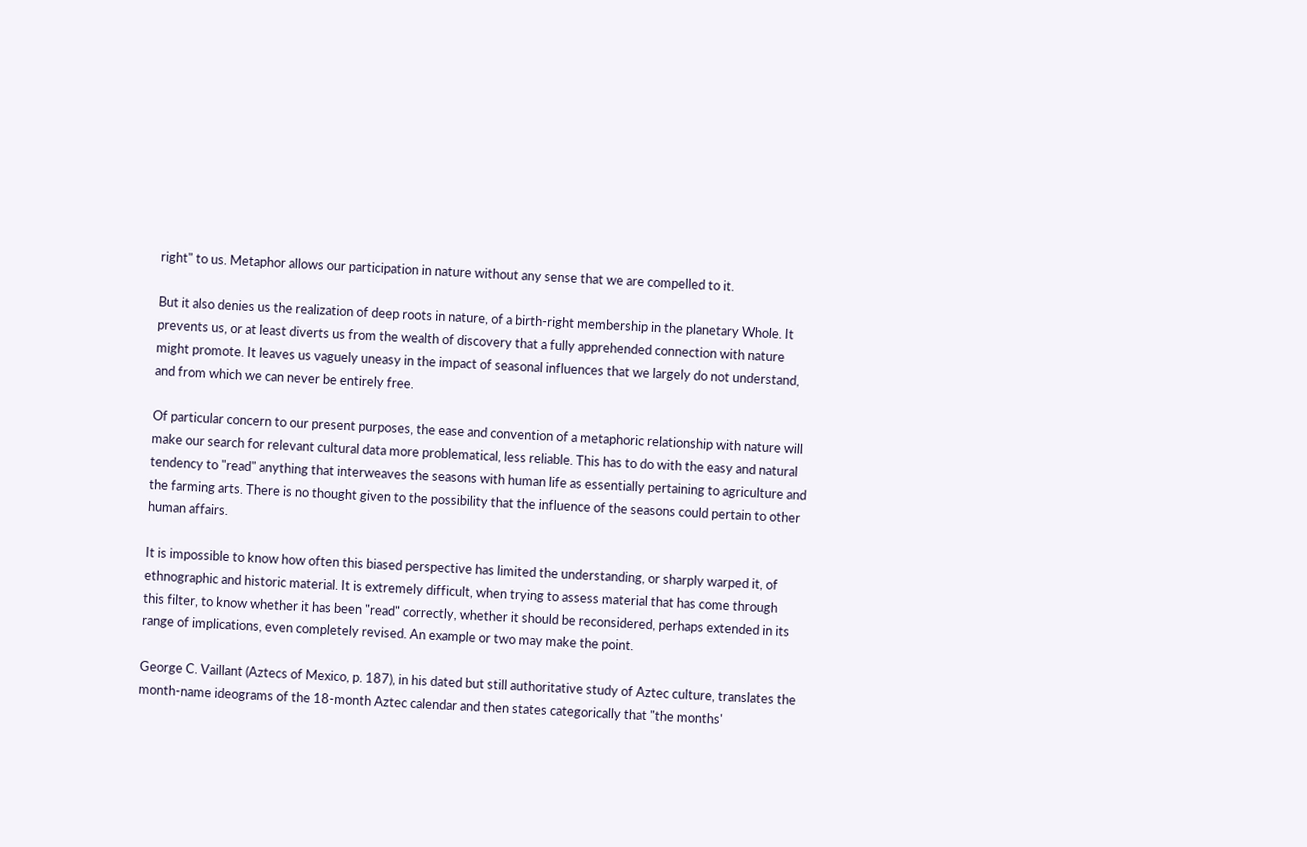right" to us. Metaphor allows our participation in nature without any sense that we are compelled to it.

But it also denies us the realization of deep roots in nature, of a birth-right membership in the planetary Whole. It prevents us, or at least diverts us from the wealth of discovery that a fully apprehended connection with nature might promote. It leaves us vaguely uneasy in the impact of seasonal influences that we largely do not understand, and from which we can never be entirely free.

Of particular concern to our present purposes, the ease and convention of a metaphoric relationship with nature will make our search for relevant cultural data more problematical, less reliable. This has to do with the easy and natural tendency to "read" anything that interweaves the seasons with human life as essentially pertaining to agriculture and the farming arts. There is no thought given to the possibility that the influence of the seasons could pertain to other human affairs.

It is impossible to know how often this biased perspective has limited the understanding, or sharply warped it, of ethnographic and historic material. It is extremely difficult, when trying to assess material that has come through this filter, to know whether it has been "read" correctly, whether it should be reconsidered, perhaps extended in its range of implications, even completely revised. An example or two may make the point.

George C. Vaillant (Aztecs of Mexico, p. 187), in his dated but still authoritative study of Aztec culture, translates the month-name ideograms of the 18-month Aztec calendar and then states categorically that "the months'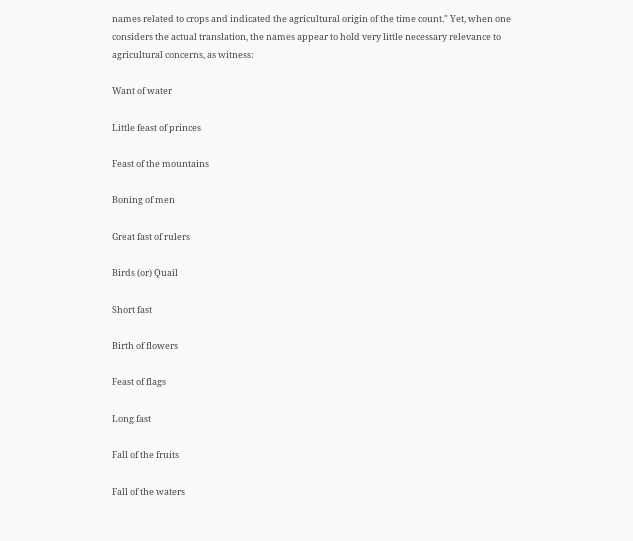names related to crops and indicated the agricultural origin of the time count." Yet, when one considers the actual translation, the names appear to hold very little necessary relevance to agricultural concerns, as witness:

Want of water

Little feast of princes

Feast of the mountains

Boning of men

Great fast of rulers

Birds (or) Quail

Short fast

Birth of flowers

Feast of flags

Long fast

Fall of the fruits

Fall of the waters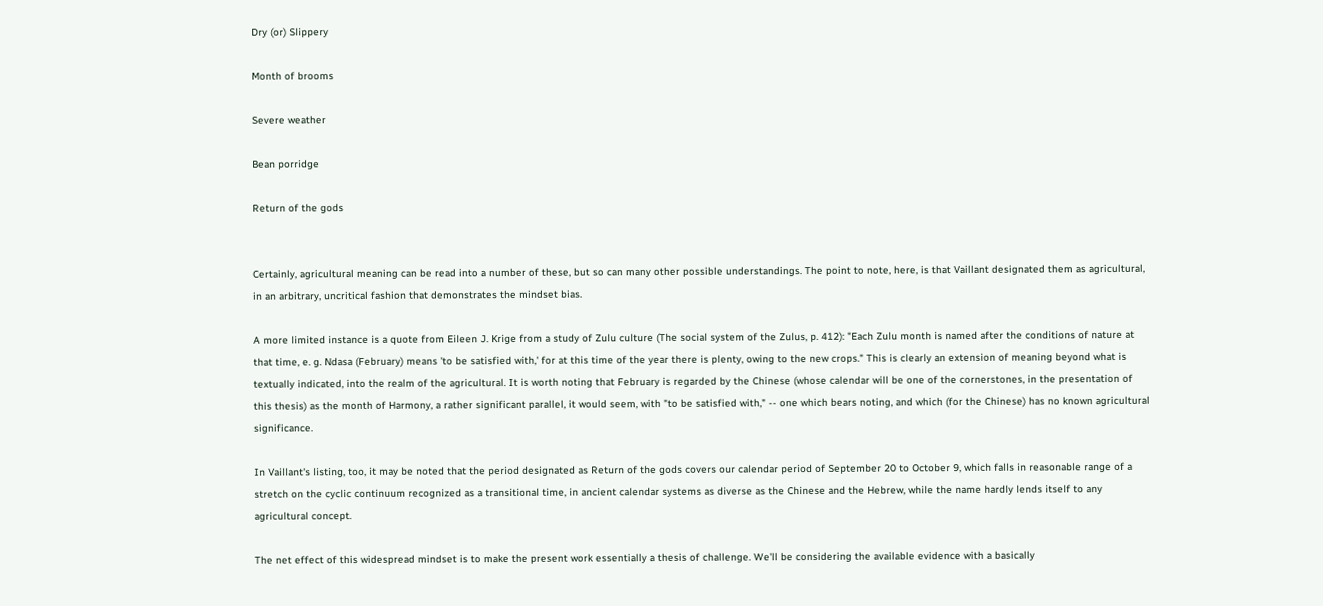Dry (or) Slippery

Month of brooms

Severe weather

Bean porridge

Return of the gods


Certainly, agricultural meaning can be read into a number of these, but so can many other possible understandings. The point to note, here, is that Vaillant designated them as agricultural, in an arbitrary, uncritical fashion that demonstrates the mindset bias.

A more limited instance is a quote from Eileen J. Krige from a study of Zulu culture (The social system of the Zulus, p. 412): "Each Zulu month is named after the conditions of nature at that time, e. g. Ndasa (February) means 'to be satisfied with,' for at this time of the year there is plenty, owing to the new crops." This is clearly an extension of meaning beyond what is textually indicated, into the realm of the agricultural. It is worth noting that February is regarded by the Chinese (whose calendar will be one of the cornerstones, in the presentation of this thesis) as the month of Harmony, a rather significant parallel, it would seem, with "to be satisfied with," -- one which bears noting, and which (for the Chinese) has no known agricultural significance.

In Vaillant's listing, too, it may be noted that the period designated as Return of the gods covers our calendar period of September 20 to October 9, which falls in reasonable range of a stretch on the cyclic continuum recognized as a transitional time, in ancient calendar systems as diverse as the Chinese and the Hebrew, while the name hardly lends itself to any agricultural concept.

The net effect of this widespread mindset is to make the present work essentially a thesis of challenge. We'll be considering the available evidence with a basically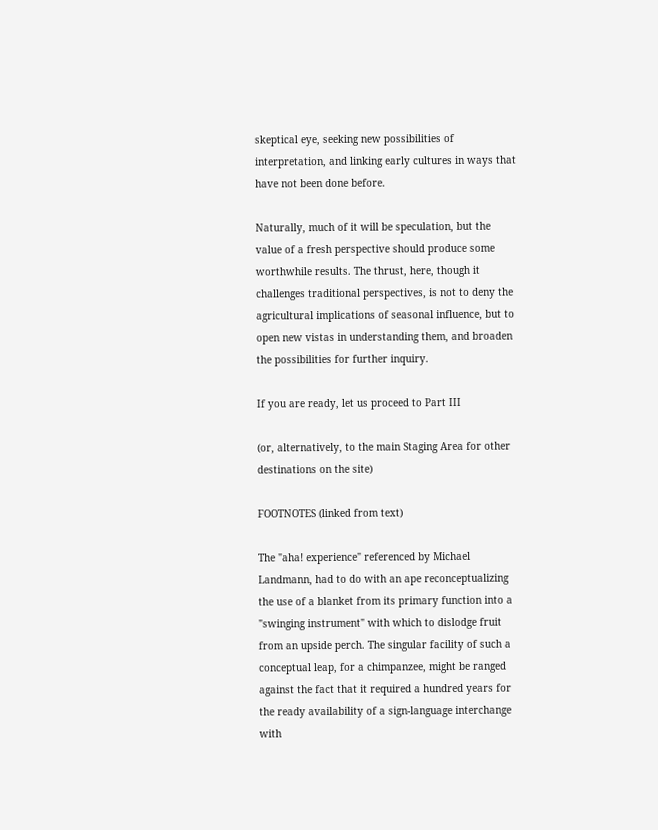skeptical eye, seeking new possibilities of interpretation, and linking early cultures in ways that have not been done before.

Naturally, much of it will be speculation, but the value of a fresh perspective should produce some worthwhile results. The thrust, here, though it challenges traditional perspectives, is not to deny the agricultural implications of seasonal influence, but to open new vistas in understanding them, and broaden the possibilities for further inquiry.

If you are ready, let us proceed to Part III

(or, alternatively, to the main Staging Area for other destinations on the site)

FOOTNOTES (linked from text)

The "aha! experience" referenced by Michael Landmann, had to do with an ape reconceptualizing the use of a blanket from its primary function into a "swinging instrument" with which to dislodge fruit from an upside perch. The singular facility of such a conceptual leap, for a chimpanzee, might be ranged against the fact that it required a hundred years for the ready availability of a sign-language interchange with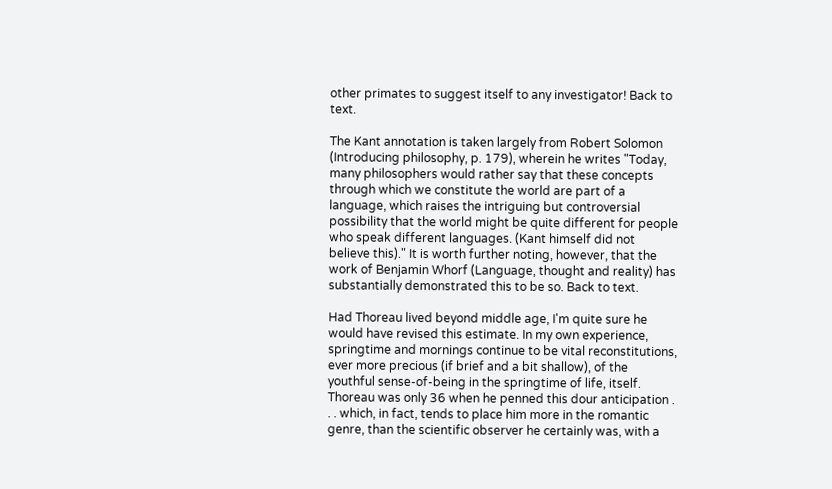other primates to suggest itself to any investigator! Back to text.

The Kant annotation is taken largely from Robert Solomon (Introducing philosophy, p. 179), wherein he writes "Today, many philosophers would rather say that these concepts through which we constitute the world are part of a language, which raises the intriguing but controversial possibility that the world might be quite different for people who speak different languages. (Kant himself did not believe this)." It is worth further noting, however, that the work of Benjamin Whorf (Language, thought and reality) has substantially demonstrated this to be so. Back to text.

Had Thoreau lived beyond middle age, I'm quite sure he would have revised this estimate. In my own experience, springtime and mornings continue to be vital reconstitutions, ever more precious (if brief and a bit shallow), of the youthful sense-of-being in the springtime of life, itself. Thoreau was only 36 when he penned this dour anticipation . . . which, in fact, tends to place him more in the romantic genre, than the scientific observer he certainly was, with a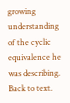growing understanding of the cyclic equivalence he was describing. Back to text.